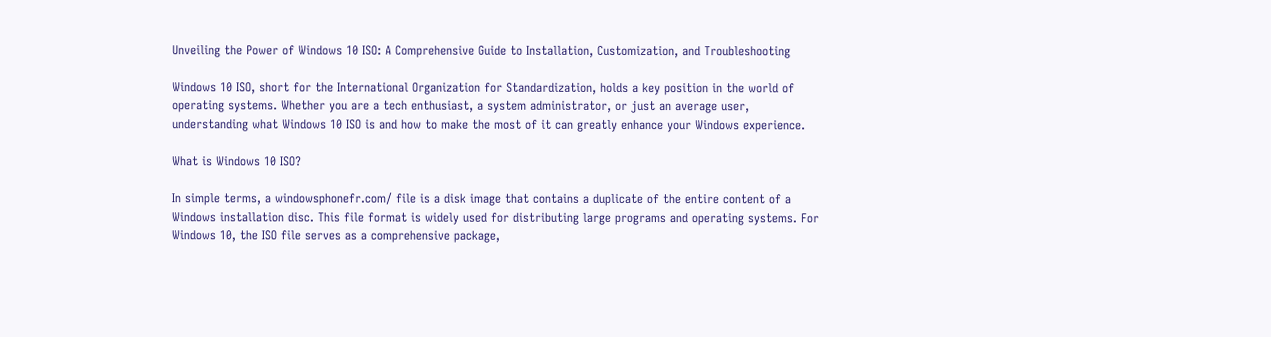Unveiling the Power of Windows 10 ISO: A Comprehensive Guide to Installation, Customization, and Troubleshooting

Windows 10 ISO, short for the International Organization for Standardization, holds a key position in the world of operating systems. Whether you are a tech enthusiast, a system administrator, or just an average user, understanding what Windows 10 ISO is and how to make the most of it can greatly enhance your Windows experience.

What is Windows 10 ISO?

In simple terms, a windowsphonefr.com/ file is a disk image that contains a duplicate of the entire content of a Windows installation disc. This file format is widely used for distributing large programs and operating systems. For Windows 10, the ISO file serves as a comprehensive package,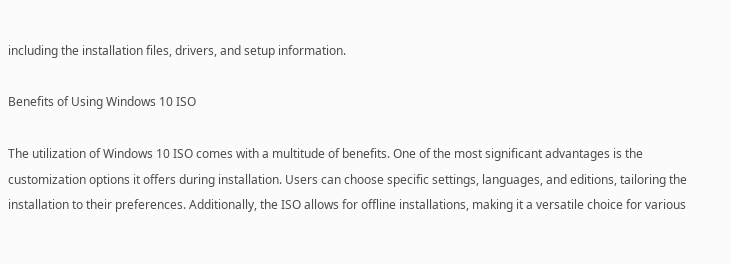including the installation files, drivers, and setup information.

Benefits of Using Windows 10 ISO

The utilization of Windows 10 ISO comes with a multitude of benefits. One of the most significant advantages is the customization options it offers during installation. Users can choose specific settings, languages, and editions, tailoring the installation to their preferences. Additionally, the ISO allows for offline installations, making it a versatile choice for various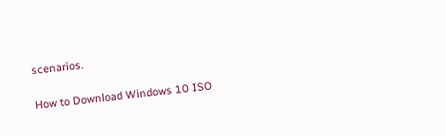scenarios.

How to Download Windows 10 ISO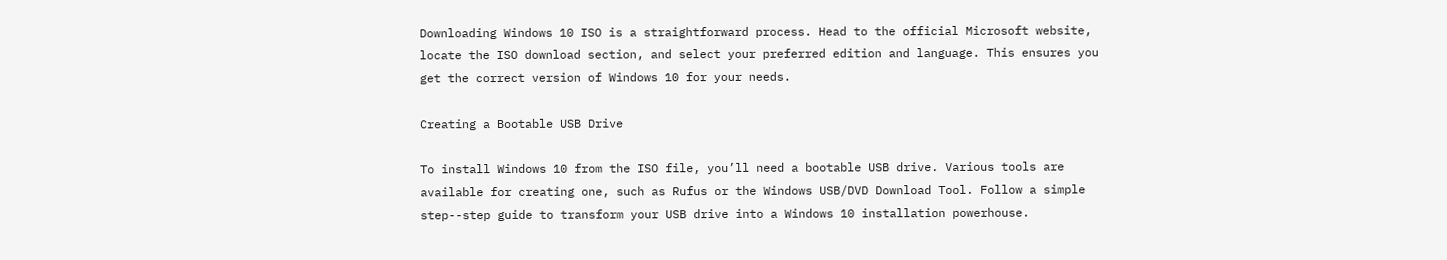Downloading Windows 10 ISO is a straightforward process. Head to the official Microsoft website, locate the ISO download section, and select your preferred edition and language. This ensures you get the correct version of Windows 10 for your needs.

Creating a Bootable USB Drive

To install Windows 10 from the ISO file, you’ll need a bootable USB drive. Various tools are available for creating one, such as Rufus or the Windows USB/DVD Download Tool. Follow a simple step--step guide to transform your USB drive into a Windows 10 installation powerhouse.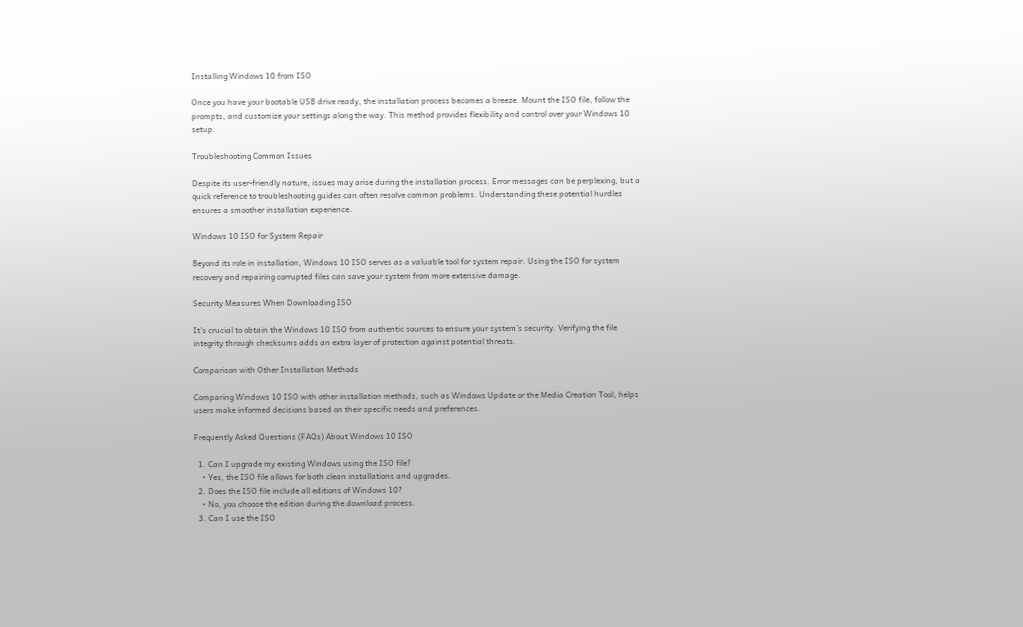Installing Windows 10 from ISO

Once you have your bootable USB drive ready, the installation process becomes a breeze. Mount the ISO file, follow the prompts, and customize your settings along the way. This method provides flexibility and control over your Windows 10 setup.

Troubleshooting Common Issues

Despite its user-friendly nature, issues may arise during the installation process. Error messages can be perplexing, but a quick reference to troubleshooting guides can often resolve common problems. Understanding these potential hurdles ensures a smoother installation experience.

Windows 10 ISO for System Repair

Beyond its role in installation, Windows 10 ISO serves as a valuable tool for system repair. Using the ISO for system recovery and repairing corrupted files can save your system from more extensive damage.

Security Measures When Downloading ISO

It’s crucial to obtain the Windows 10 ISO from authentic sources to ensure your system’s security. Verifying the file integrity through checksums adds an extra layer of protection against potential threats.

Comparison with Other Installation Methods

Comparing Windows 10 ISO with other installation methods, such as Windows Update or the Media Creation Tool, helps users make informed decisions based on their specific needs and preferences.

Frequently Asked Questions (FAQs) About Windows 10 ISO

  1. Can I upgrade my existing Windows using the ISO file?
    • Yes, the ISO file allows for both clean installations and upgrades.
  2. Does the ISO file include all editions of Windows 10?
    • No, you choose the edition during the download process.
  3. Can I use the ISO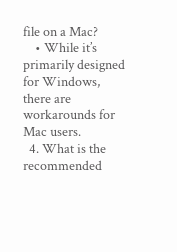file on a Mac?
    • While it’s primarily designed for Windows, there are workarounds for Mac users.
  4. What is the recommended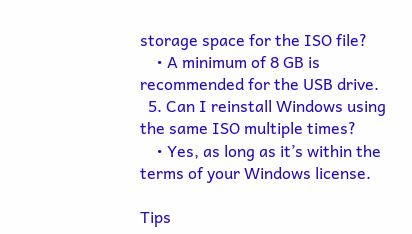storage space for the ISO file?
    • A minimum of 8 GB is recommended for the USB drive.
  5. Can I reinstall Windows using the same ISO multiple times?
    • Yes, as long as it’s within the terms of your Windows license.

Tips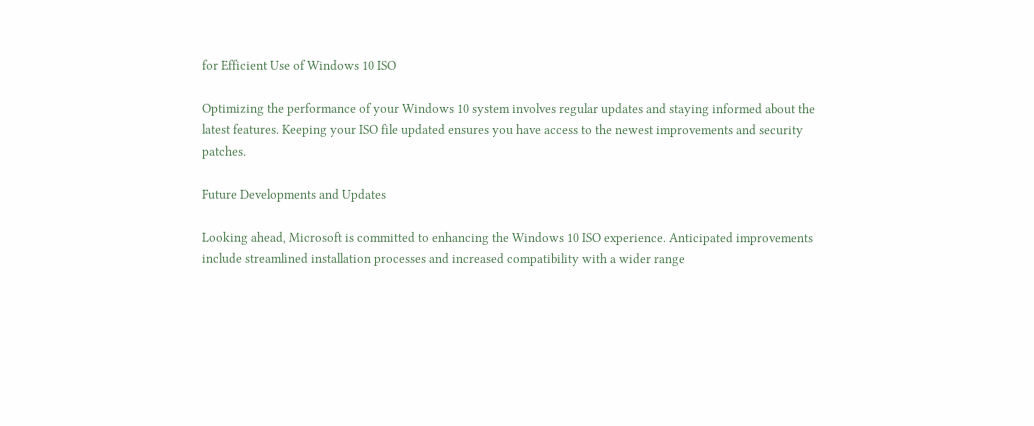for Efficient Use of Windows 10 ISO

Optimizing the performance of your Windows 10 system involves regular updates and staying informed about the latest features. Keeping your ISO file updated ensures you have access to the newest improvements and security patches.

Future Developments and Updates

Looking ahead, Microsoft is committed to enhancing the Windows 10 ISO experience. Anticipated improvements include streamlined installation processes and increased compatibility with a wider range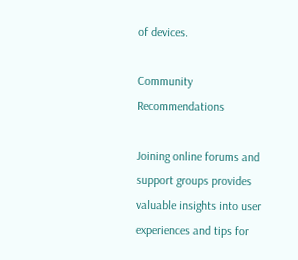of devices.

Community Recommendations

Joining online forums and support groups provides valuable insights into user experiences and tips for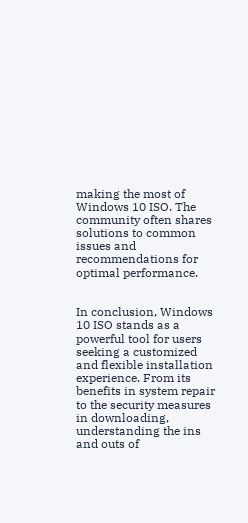making the most of Windows 10 ISO. The community often shares solutions to common issues and recommendations for optimal performance.


In conclusion, Windows 10 ISO stands as a powerful tool for users seeking a customized and flexible installation experience. From its benefits in system repair to the security measures in downloading, understanding the ins and outs of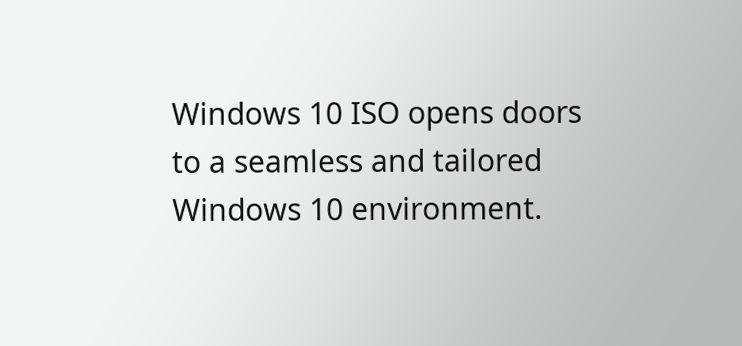Windows 10 ISO opens doors to a seamless and tailored Windows 10 environment.